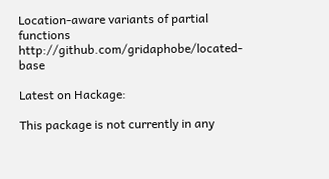Location-aware variants of partial functions http://github.com/gridaphobe/located-base

Latest on Hackage:

This package is not currently in any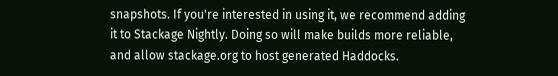snapshots. If you're interested in using it, we recommend adding it to Stackage Nightly. Doing so will make builds more reliable, and allow stackage.org to host generated Haddocks.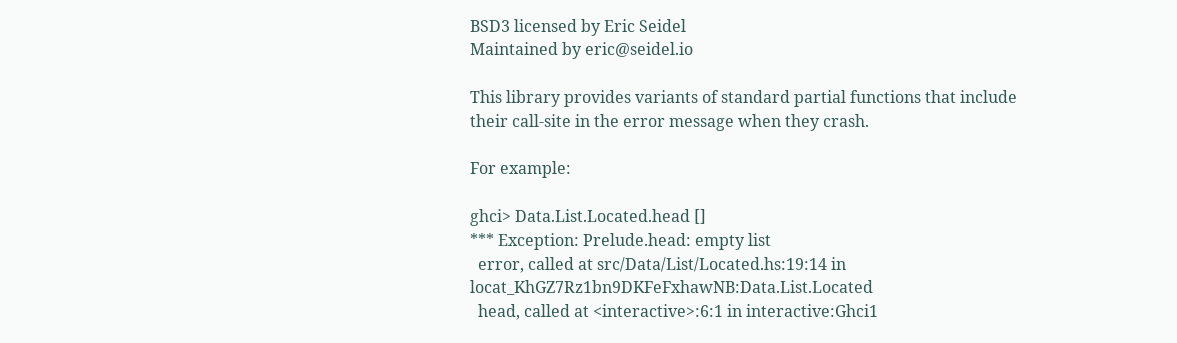BSD3 licensed by Eric Seidel
Maintained by eric@seidel.io

This library provides variants of standard partial functions that include their call-site in the error message when they crash.

For example:

ghci> Data.List.Located.head []
*** Exception: Prelude.head: empty list
  error, called at src/Data/List/Located.hs:19:14 in locat_KhGZ7Rz1bn9DKFeFxhawNB:Data.List.Located
  head, called at <interactive>:6:1 in interactive:Ghci1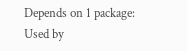Depends on 1 package:
Used by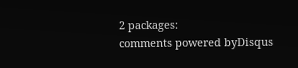2 packages:
comments powered byDisqus